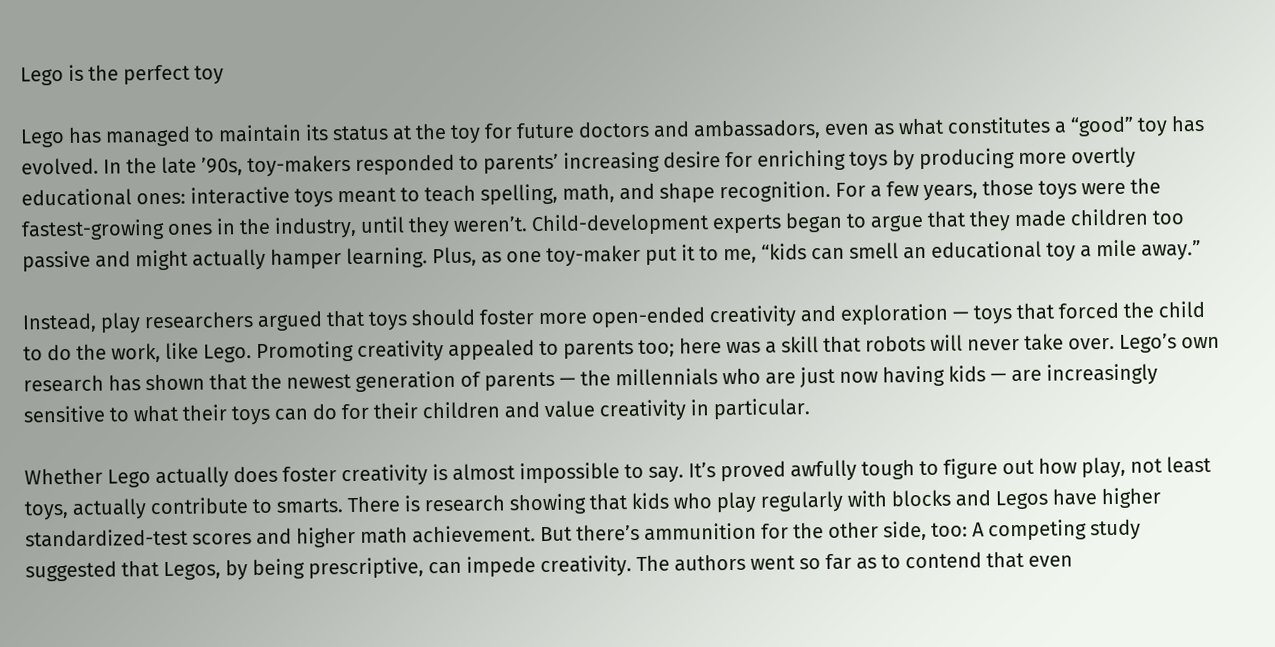Lego is the perfect toy

Lego has managed to maintain its status at the toy for future doctors and ambassadors, even as what constitutes a “good” toy has evolved. In the late ’90s, toy-makers responded to parents’ increasing desire for enriching toys by producing more overtly educational ones: interactive toys meant to teach spelling, math, and shape recognition. For a few years, those toys were the fastest-growing ones in the industry, until they weren’t. Child-development experts began to argue that they made children too passive and might actually hamper learning. Plus, as one toy-maker put it to me, “kids can smell an educational toy a mile away.”

Instead, play researchers argued that toys should foster more open-ended creativity and exploration — toys that forced the child to do the work, like Lego. Promoting creativity appealed to parents too; here was a skill that robots will never take over. Lego’s own research has shown that the newest generation of parents — the millennials who are just now having kids — are increasingly sensitive to what their toys can do for their children and value creativity in particular.

Whether Lego actually does foster creativity is almost impossible to say. It’s proved awfully tough to figure out how play, not least toys, actually contribute to smarts. There is research showing that kids who play regularly with blocks and Legos have higher standardized-test scores and higher math achievement. But there’s ammunition for the other side, too: A competing study suggested that Legos, by being prescriptive, can impede creativity. The authors went so far as to contend that even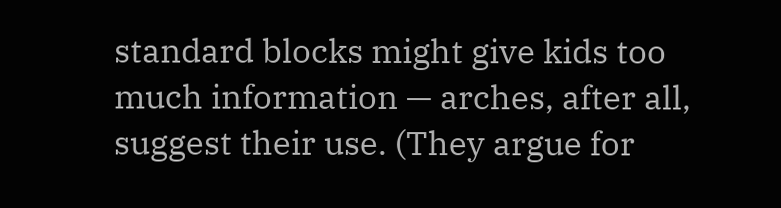standard blocks might give kids too much information — arches, after all, suggest their use. (They argue for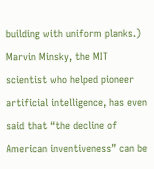building with uniform planks.) Marvin Minsky, the MIT scientist who helped pioneer artificial intelligence, has even said that “the decline of American inventiveness” can be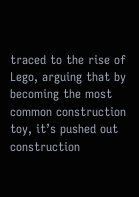traced to the rise of Lego, arguing that by becoming the most common construction toy, it’s pushed out construction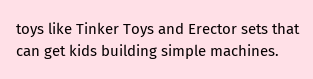toys like Tinker Toys and Erector sets that can get kids building simple machines.